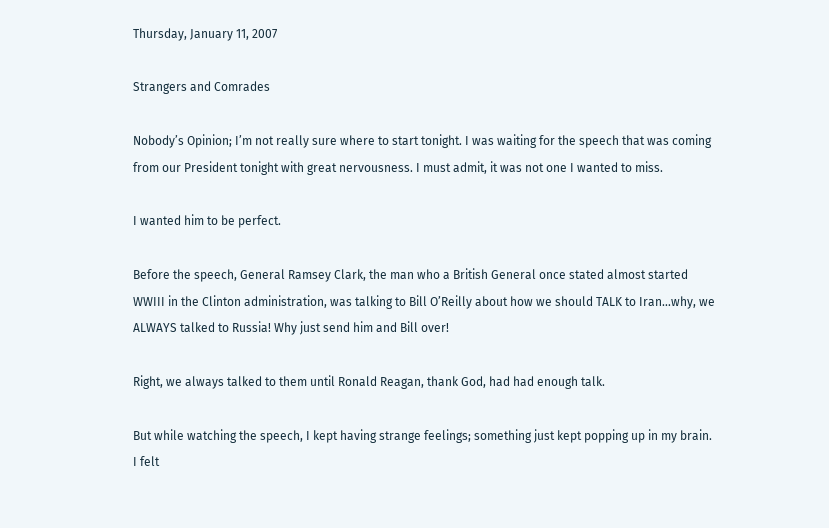Thursday, January 11, 2007

Strangers and Comrades

Nobody’s Opinion; I’m not really sure where to start tonight. I was waiting for the speech that was coming from our President tonight with great nervousness. I must admit, it was not one I wanted to miss.

I wanted him to be perfect.

Before the speech, General Ramsey Clark, the man who a British General once stated almost started WWIII in the Clinton administration, was talking to Bill O’Reilly about how we should TALK to Iran…why, we ALWAYS talked to Russia! Why just send him and Bill over!

Right, we always talked to them until Ronald Reagan, thank God, had had enough talk.

But while watching the speech, I kept having strange feelings; something just kept popping up in my brain. I felt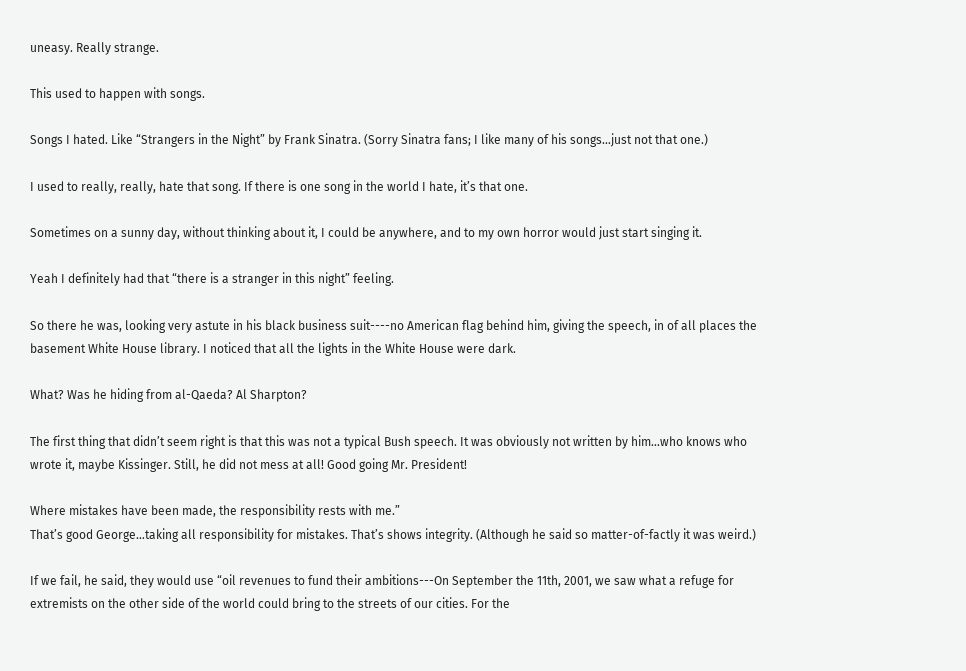uneasy. Really strange.

This used to happen with songs.

Songs I hated. Like “Strangers in the Night” by Frank Sinatra. (Sorry Sinatra fans; I like many of his songs…just not that one.)

I used to really, really, hate that song. If there is one song in the world I hate, it’s that one.

Sometimes on a sunny day, without thinking about it, I could be anywhere, and to my own horror would just start singing it.

Yeah I definitely had that “there is a stranger in this night” feeling.

So there he was, looking very astute in his black business suit----no American flag behind him, giving the speech, in of all places the basement White House library. I noticed that all the lights in the White House were dark.

What? Was he hiding from al-Qaeda? Al Sharpton?

The first thing that didn’t seem right is that this was not a typical Bush speech. It was obviously not written by him…who knows who wrote it, maybe Kissinger. Still, he did not mess at all! Good going Mr. President!

Where mistakes have been made, the responsibility rests with me.”
That’s good George…taking all responsibility for mistakes. That’s shows integrity. (Although he said so matter-of-factly it was weird.)

If we fail, he said, they would use “oil revenues to fund their ambitions---On September the 11th, 2001, we saw what a refuge for extremists on the other side of the world could bring to the streets of our cities. For the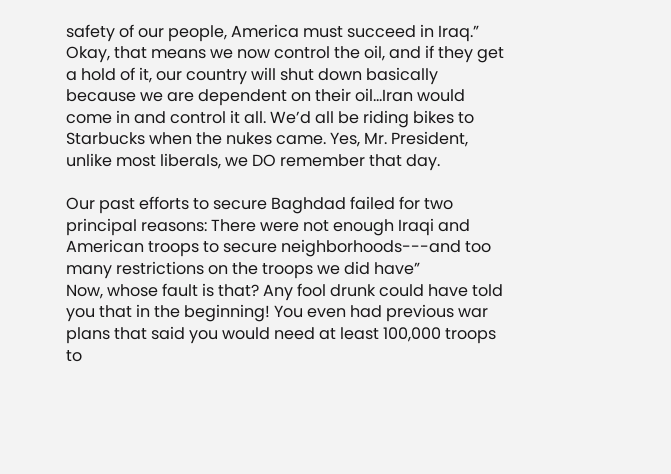safety of our people, America must succeed in Iraq.”
Okay, that means we now control the oil, and if they get a hold of it, our country will shut down basically because we are dependent on their oil…Iran would come in and control it all. We’d all be riding bikes to Starbucks when the nukes came. Yes, Mr. President, unlike most liberals, we DO remember that day.

Our past efforts to secure Baghdad failed for two principal reasons: There were not enough Iraqi and American troops to secure neighborhoods---and too many restrictions on the troops we did have”
Now, whose fault is that? Any fool drunk could have told you that in the beginning! You even had previous war plans that said you would need at least 100,000 troops to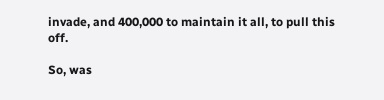invade, and 400,000 to maintain it all, to pull this off.

So, was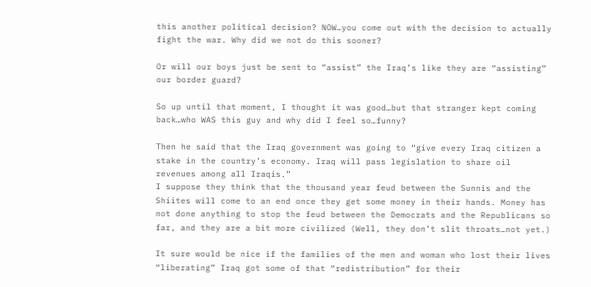this another political decision? NOW…you come out with the decision to actually fight the war. Why did we not do this sooner?

Or will our boys just be sent to “assist” the Iraq’s like they are “assisting” our border guard?

So up until that moment, I thought it was good…but that stranger kept coming back…who WAS this guy and why did I feel so…funny?

Then he said that the Iraq government was going to “give every Iraq citizen a stake in the country’s economy. Iraq will pass legislation to share oil revenues among all Iraqis.”
I suppose they think that the thousand year feud between the Sunnis and the Shiites will come to an end once they get some money in their hands. Money has not done anything to stop the feud between the Democrats and the Republicans so far, and they are a bit more civilized (Well, they don’t slit throats…not yet.)

It sure would be nice if the families of the men and woman who lost their lives “liberating” Iraq got some of that “redistribution” for their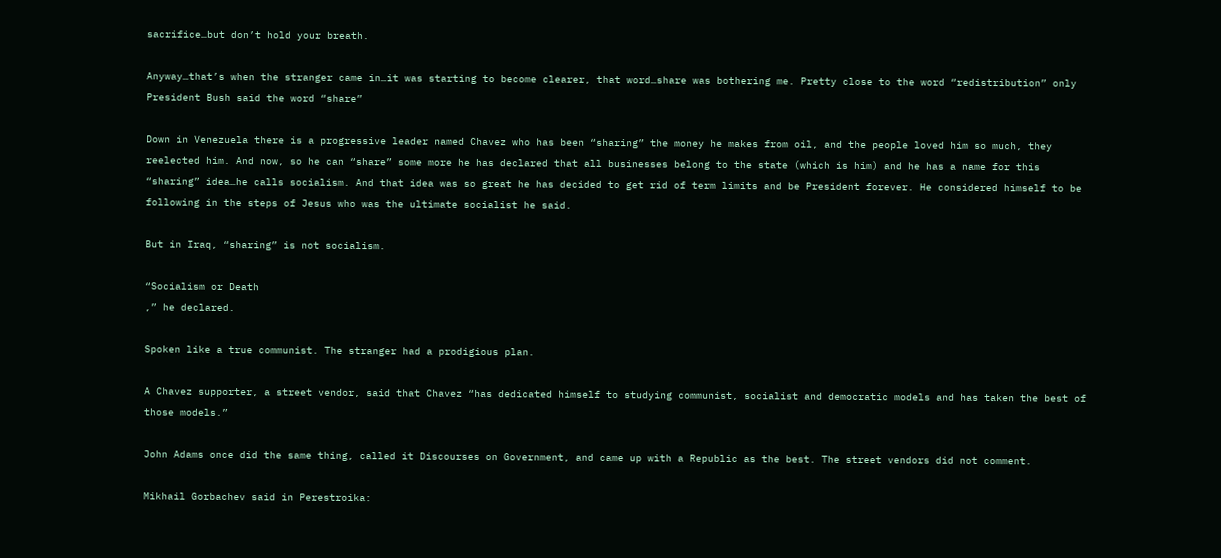sacrifice…but don’t hold your breath.

Anyway…that’s when the stranger came in…it was starting to become clearer, that word…share was bothering me. Pretty close to the word “redistribution” only President Bush said the word “share”

Down in Venezuela there is a progressive leader named Chavez who has been “sharing” the money he makes from oil, and the people loved him so much, they reelected him. And now, so he can “share” some more he has declared that all businesses belong to the state (which is him) and he has a name for this “sharing” idea…he calls socialism. And that idea was so great he has decided to get rid of term limits and be President forever. He considered himself to be following in the steps of Jesus who was the ultimate socialist he said.

But in Iraq, “sharing” is not socialism.

“Socialism or Death
,” he declared.

Spoken like a true communist. The stranger had a prodigious plan.

A Chavez supporter, a street vendor, said that Chavez “has dedicated himself to studying communist, socialist and democratic models and has taken the best of those models.”

John Adams once did the same thing, called it Discourses on Government, and came up with a Republic as the best. The street vendors did not comment.

Mikhail Gorbachev said in Perestroika: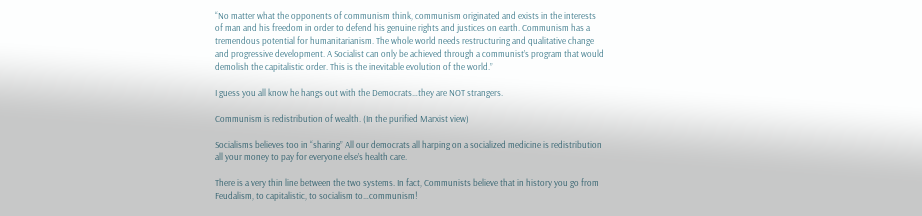“No matter what the opponents of communism think, communism originated and exists in the interests of man and his freedom in order to defend his genuine rights and justices on earth. Communism has a tremendous potential for humanitarianism. The whole world needs restructuring and qualitative change and progressive development. A Socialist can only be achieved through a communist’s program that would demolish the capitalistic order. This is the inevitable evolution of the world.”

I guess you all know he hangs out with the Democrats…they are NOT strangers.

Communism is redistribution of wealth. (In the purified Marxist view)

Socialisms believes too in “sharing” All our democrats all harping on a socialized medicine is redistribution all your money to pay for everyone else’s health care.

There is a very thin line between the two systems. In fact, Communists believe that in history you go from Feudalism, to capitalistic, to socialism to…communism!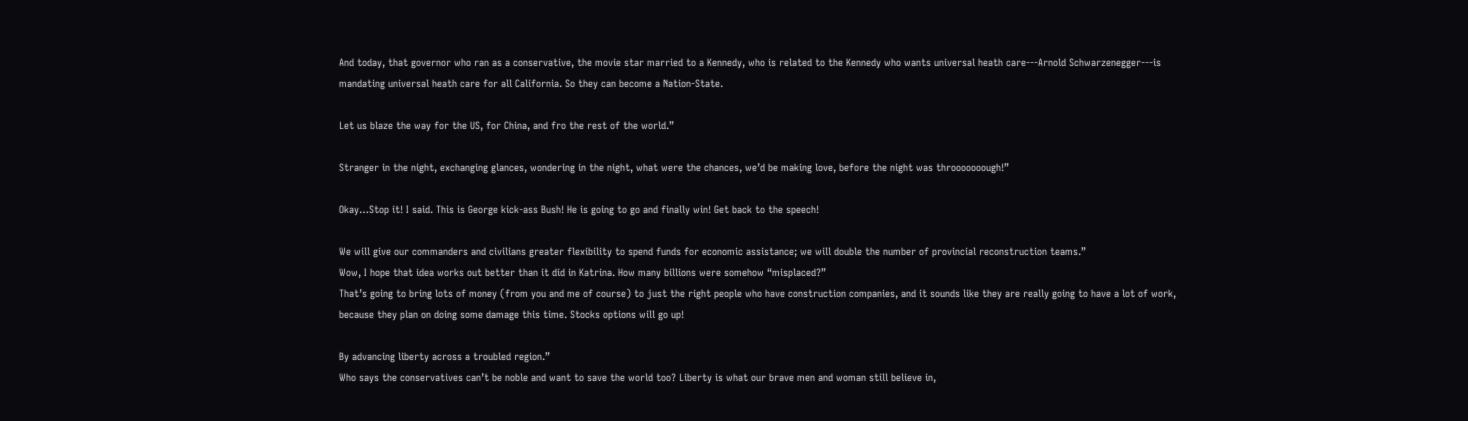And today, that governor who ran as a conservative, the movie star married to a Kennedy, who is related to the Kennedy who wants universal heath care---Arnold Schwarzenegger---is mandating universal heath care for all California. So they can become a Nation-State.

Let us blaze the way for the US, for China, and fro the rest of the world.”

Stranger in the night, exchanging glances, wondering in the night, what were the chances, we’d be making love, before the night was throoooooough!”

Okay…Stop it! I said. This is George kick-ass Bush! He is going to go and finally win! Get back to the speech!

We will give our commanders and civilians greater flexibility to spend funds for economic assistance; we will double the number of provincial reconstruction teams.”
Wow, I hope that idea works out better than it did in Katrina. How many billions were somehow “misplaced?”
That’s going to bring lots of money (from you and me of course) to just the right people who have construction companies, and it sounds like they are really going to have a lot of work, because they plan on doing some damage this time. Stocks options will go up!

By advancing liberty across a troubled region.”
Who says the conservatives can’t be noble and want to save the world too? Liberty is what our brave men and woman still believe in,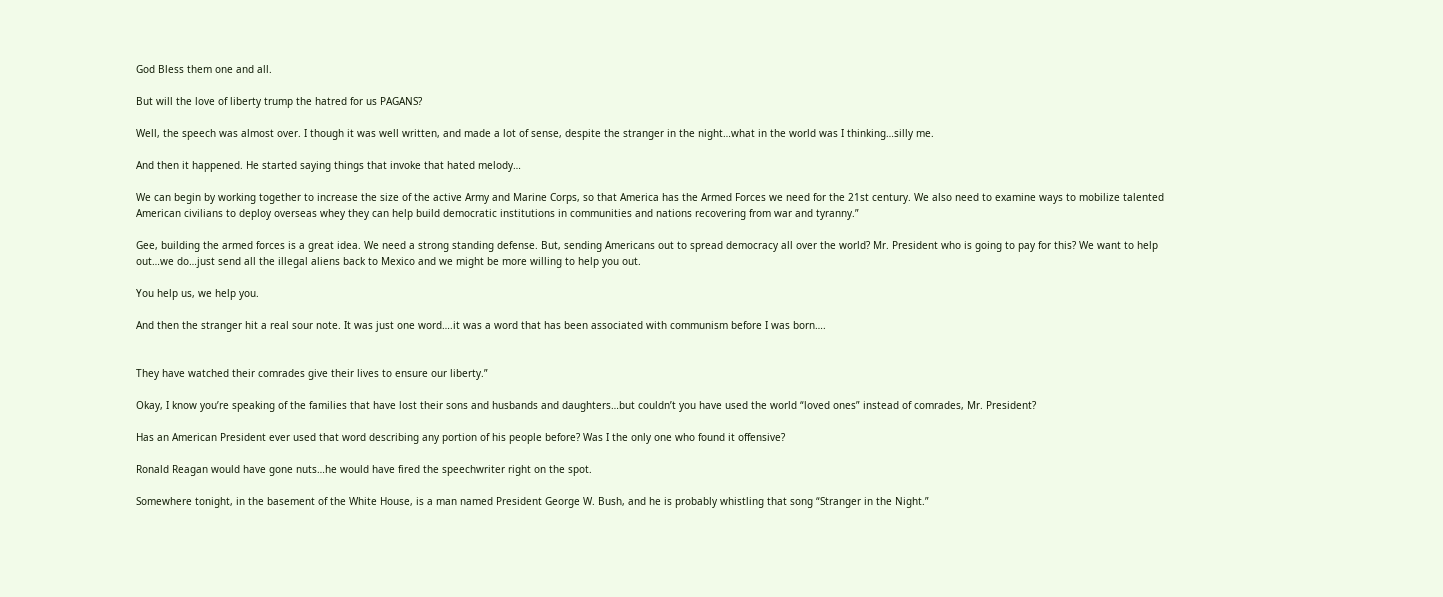God Bless them one and all.

But will the love of liberty trump the hatred for us PAGANS?

Well, the speech was almost over. I though it was well written, and made a lot of sense, despite the stranger in the night…what in the world was I thinking…silly me.

And then it happened. He started saying things that invoke that hated melody…

We can begin by working together to increase the size of the active Army and Marine Corps, so that America has the Armed Forces we need for the 21st century. We also need to examine ways to mobilize talented American civilians to deploy overseas whey they can help build democratic institutions in communities and nations recovering from war and tyranny.”

Gee, building the armed forces is a great idea. We need a strong standing defense. But, sending Americans out to spread democracy all over the world? Mr. President who is going to pay for this? We want to help out…we do…just send all the illegal aliens back to Mexico and we might be more willing to help you out.

You help us, we help you.

And then the stranger hit a real sour note. It was just one word….it was a word that has been associated with communism before I was born….


They have watched their comrades give their lives to ensure our liberty.”

Okay, I know you’re speaking of the families that have lost their sons and husbands and daughters…but couldn’t you have used the world “loved ones” instead of comrades, Mr. President?

Has an American President ever used that word describing any portion of his people before? Was I the only one who found it offensive?

Ronald Reagan would have gone nuts…he would have fired the speechwriter right on the spot.

Somewhere tonight, in the basement of the White House, is a man named President George W. Bush, and he is probably whistling that song “Stranger in the Night.”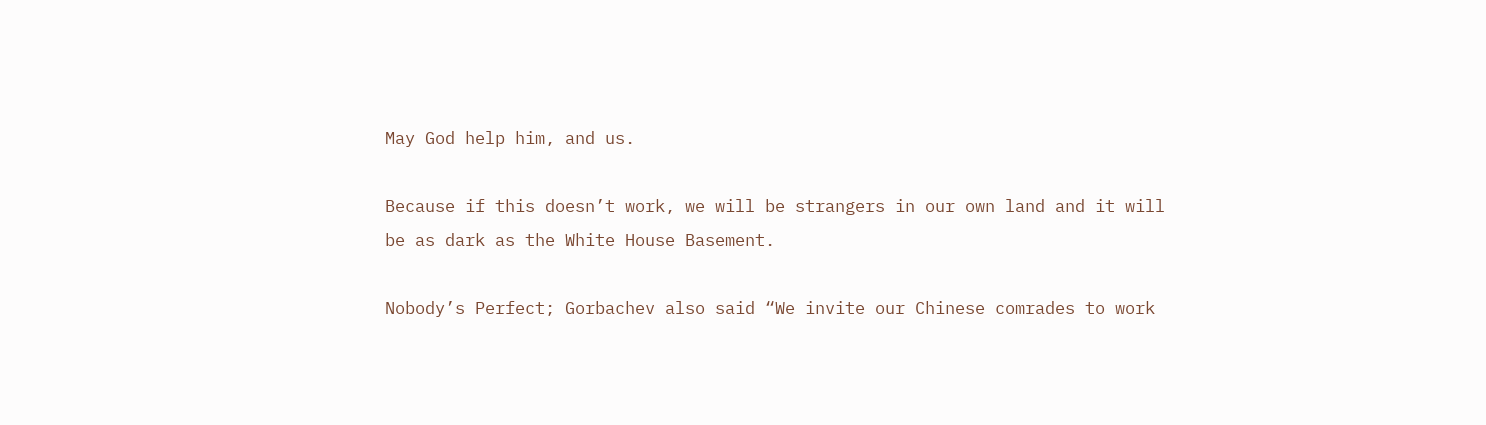May God help him, and us.

Because if this doesn’t work, we will be strangers in our own land and it will be as dark as the White House Basement.

Nobody’s Perfect; Gorbachev also said “We invite our Chinese comrades to work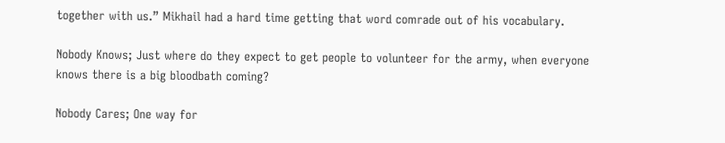together with us.” Mikhail had a hard time getting that word comrade out of his vocabulary.

Nobody Knows; Just where do they expect to get people to volunteer for the army, when everyone knows there is a big bloodbath coming?

Nobody Cares; One way for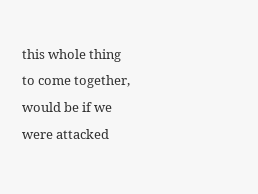this whole thing to come together, would be if we were attacked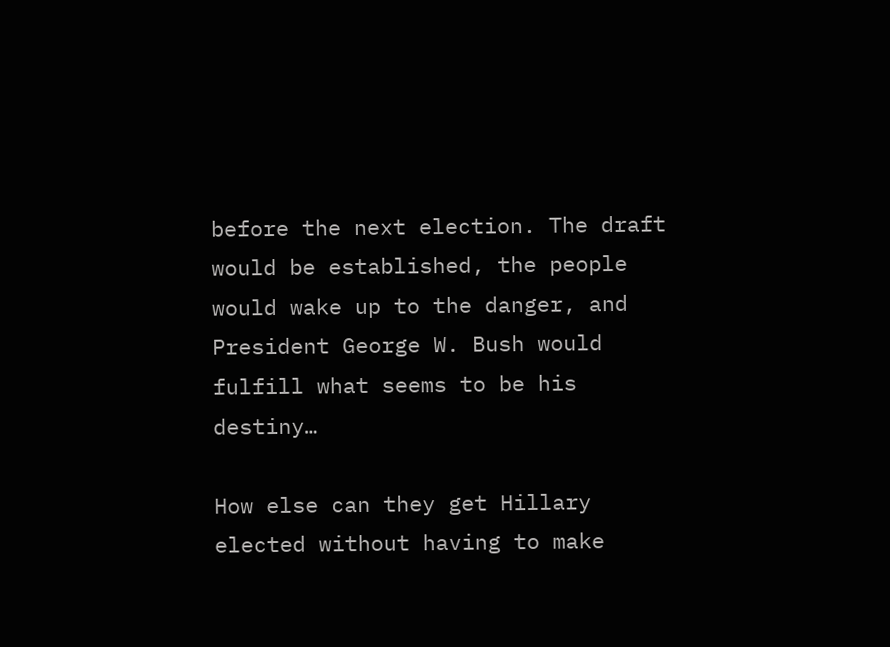before the next election. The draft would be established, the people would wake up to the danger, and President George W. Bush would fulfill what seems to be his destiny…

How else can they get Hillary elected without having to make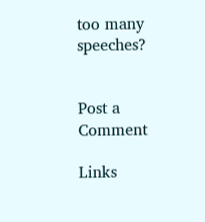too many speeches?


Post a Comment

Links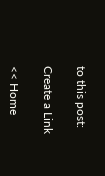to this post:

Create a Link

<< Home